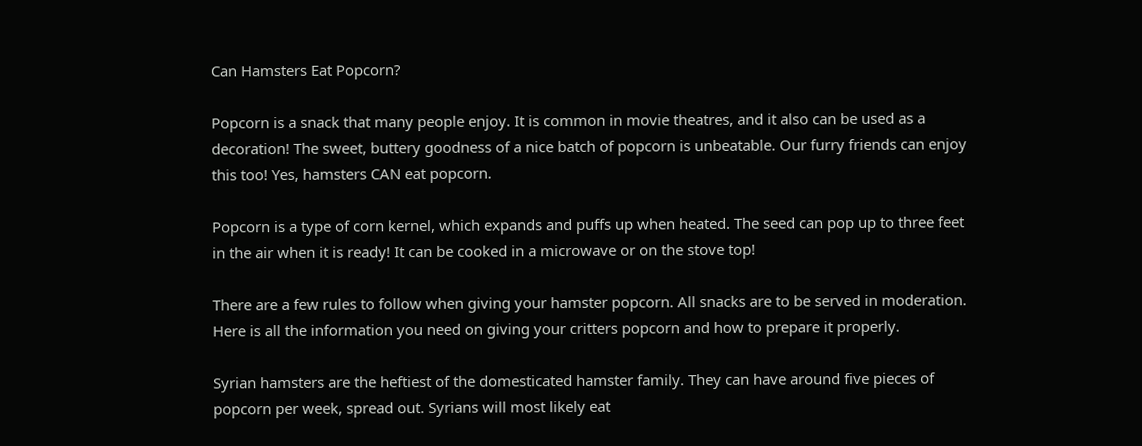Can Hamsters Eat Popcorn?

Popcorn is a snack that many people enjoy. It is common in movie theatres, and it also can be used as a decoration! The sweet, buttery goodness of a nice batch of popcorn is unbeatable. Our furry friends can enjoy this too! Yes, hamsters CAN eat popcorn.

Popcorn is a type of corn kernel, which expands and puffs up when heated. The seed can pop up to three feet in the air when it is ready! It can be cooked in a microwave or on the stove top!

There are a few rules to follow when giving your hamster popcorn. All snacks are to be served in moderation.  Here is all the information you need on giving your critters popcorn and how to prepare it properly.

Syrian hamsters are the heftiest of the domesticated hamster family. They can have around five pieces of popcorn per week, spread out. Syrians will most likely eat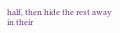half, then hide the rest away in their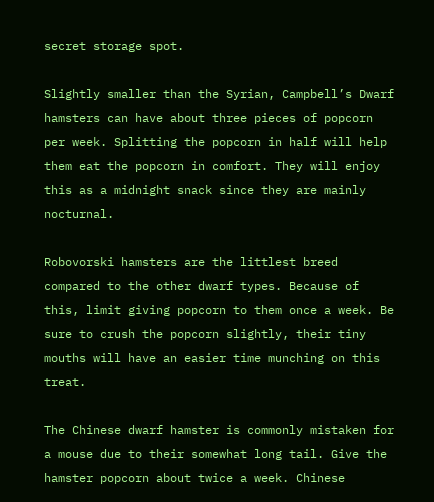secret storage spot.

Slightly smaller than the Syrian, Campbell’s Dwarf hamsters can have about three pieces of popcorn per week. Splitting the popcorn in half will help them eat the popcorn in comfort. They will enjoy this as a midnight snack since they are mainly nocturnal.

Robovorski hamsters are the littlest breed compared to the other dwarf types. Because of this, limit giving popcorn to them once a week. Be sure to crush the popcorn slightly, their tiny mouths will have an easier time munching on this treat.

The Chinese dwarf hamster is commonly mistaken for a mouse due to their somewhat long tail. Give the hamster popcorn about twice a week. Chinese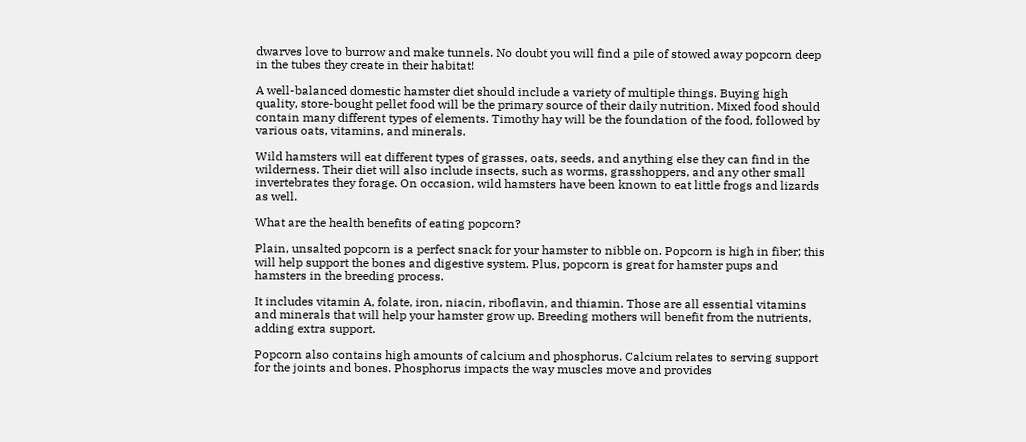dwarves love to burrow and make tunnels. No doubt you will find a pile of stowed away popcorn deep in the tubes they create in their habitat!

A well-balanced domestic hamster diet should include a variety of multiple things. Buying high quality, store-bought pellet food will be the primary source of their daily nutrition. Mixed food should contain many different types of elements. Timothy hay will be the foundation of the food, followed by various oats, vitamins, and minerals.

Wild hamsters will eat different types of grasses, oats, seeds, and anything else they can find in the wilderness. Their diet will also include insects, such as worms, grasshoppers, and any other small invertebrates they forage. On occasion, wild hamsters have been known to eat little frogs and lizards as well.

What are the health benefits of eating popcorn?

Plain, unsalted popcorn is a perfect snack for your hamster to nibble on. Popcorn is high in fiber; this will help support the bones and digestive system. Plus, popcorn is great for hamster pups and hamsters in the breeding process.

It includes vitamin A, folate, iron, niacin, riboflavin, and thiamin. Those are all essential vitamins and minerals that will help your hamster grow up. Breeding mothers will benefit from the nutrients, adding extra support.

Popcorn also contains high amounts of calcium and phosphorus. Calcium relates to serving support for the joints and bones. Phosphorus impacts the way muscles move and provides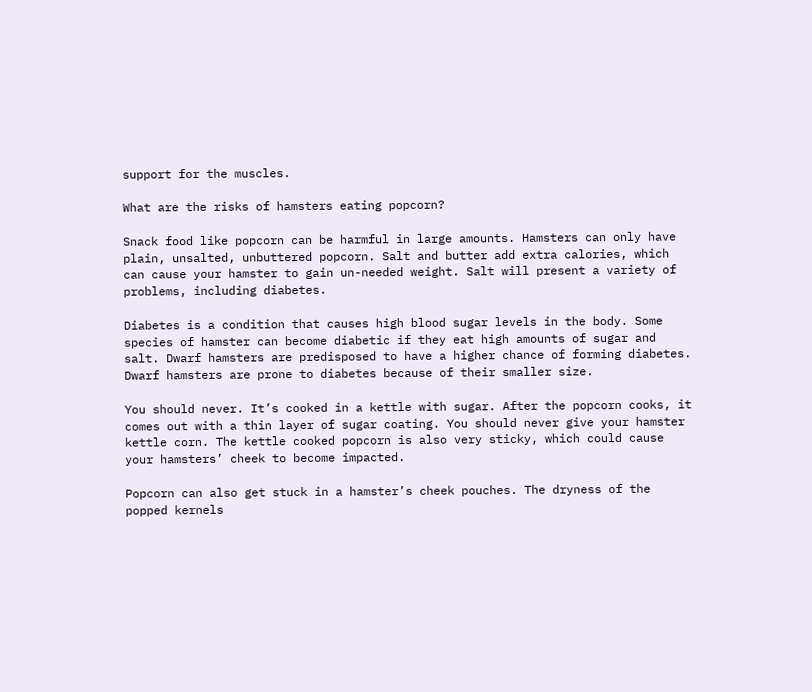support for the muscles.

What are the risks of hamsters eating popcorn?

Snack food like popcorn can be harmful in large amounts. Hamsters can only have plain, unsalted, unbuttered popcorn. Salt and butter add extra calories, which can cause your hamster to gain un-needed weight. Salt will present a variety of problems, including diabetes.

Diabetes is a condition that causes high blood sugar levels in the body. Some species of hamster can become diabetic if they eat high amounts of sugar and salt. Dwarf hamsters are predisposed to have a higher chance of forming diabetes. Dwarf hamsters are prone to diabetes because of their smaller size.

You should never. It’s cooked in a kettle with sugar. After the popcorn cooks, it comes out with a thin layer of sugar coating. You should never give your hamster kettle corn. The kettle cooked popcorn is also very sticky, which could cause your hamsters’ cheek to become impacted.

Popcorn can also get stuck in a hamster’s cheek pouches. The dryness of the popped kernels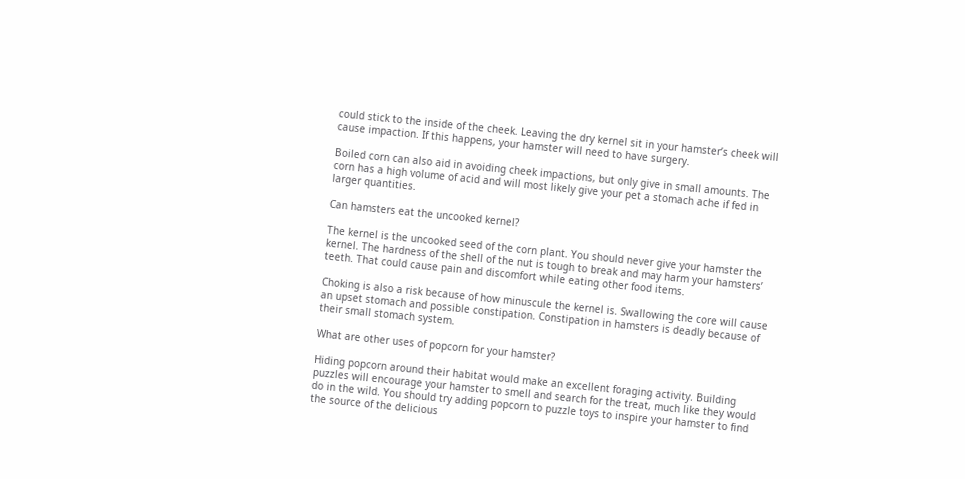could stick to the inside of the cheek. Leaving the dry kernel sit in your hamster’s cheek will cause impaction. If this happens, your hamster will need to have surgery.

Boiled corn can also aid in avoiding cheek impactions, but only give in small amounts. The corn has a high volume of acid and will most likely give your pet a stomach ache if fed in larger quantities.

Can hamsters eat the uncooked kernel?

The kernel is the uncooked seed of the corn plant. You should never give your hamster the kernel. The hardness of the shell of the nut is tough to break and may harm your hamsters’ teeth. That could cause pain and discomfort while eating other food items.

Choking is also a risk because of how minuscule the kernel is. Swallowing the core will cause an upset stomach and possible constipation. Constipation in hamsters is deadly because of their small stomach system.

What are other uses of popcorn for your hamster?

Hiding popcorn around their habitat would make an excellent foraging activity. Building puzzles will encourage your hamster to smell and search for the treat, much like they would do in the wild. You should try adding popcorn to puzzle toys to inspire your hamster to find the source of the delicious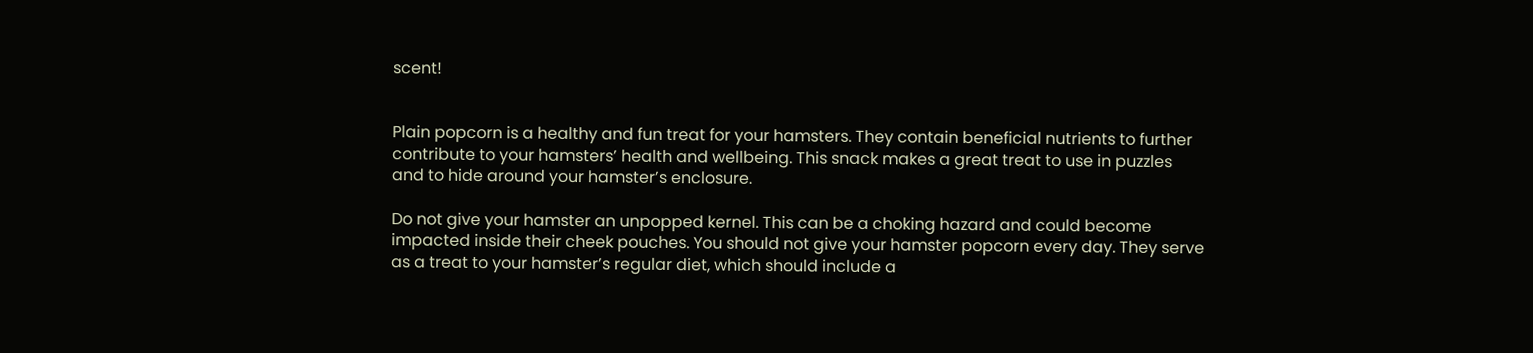scent!


Plain popcorn is a healthy and fun treat for your hamsters. They contain beneficial nutrients to further contribute to your hamsters’ health and wellbeing. This snack makes a great treat to use in puzzles and to hide around your hamster’s enclosure.

Do not give your hamster an unpopped kernel. This can be a choking hazard and could become impacted inside their cheek pouches. You should not give your hamster popcorn every day. They serve as a treat to your hamster’s regular diet, which should include a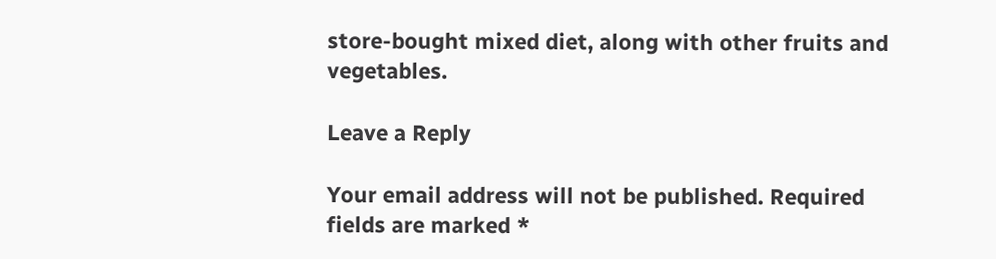store-bought mixed diet, along with other fruits and vegetables.

Leave a Reply

Your email address will not be published. Required fields are marked *